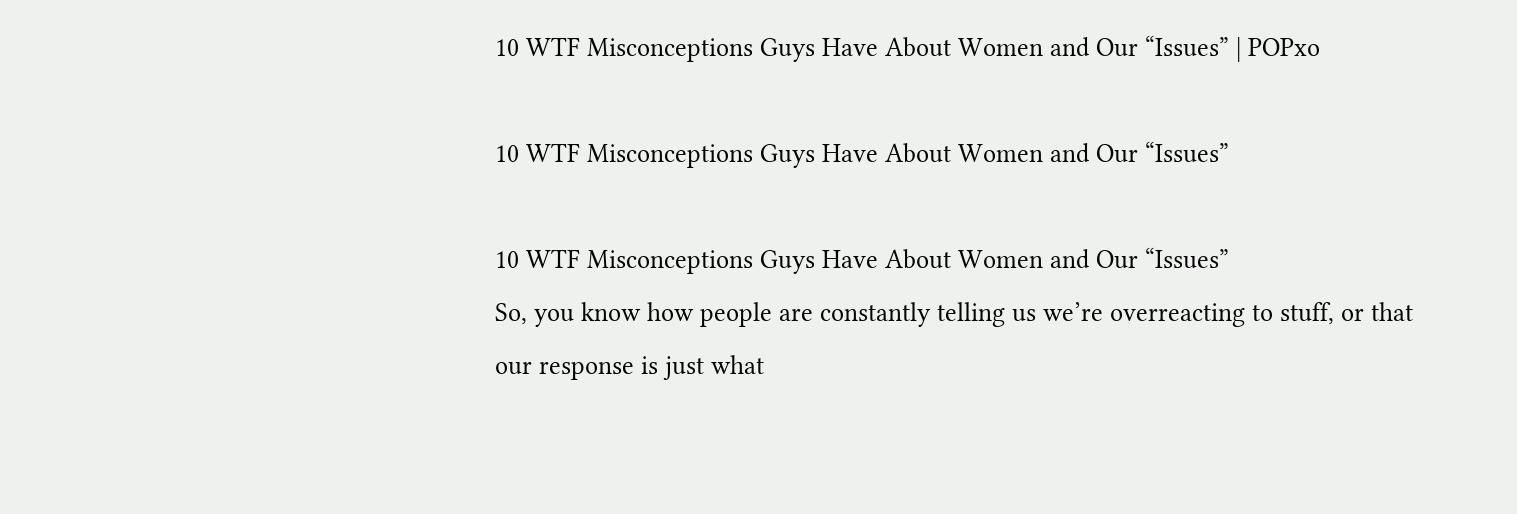10 WTF Misconceptions Guys Have About Women and Our “Issues” | POPxo

10 WTF Misconceptions Guys Have About Women and Our “Issues”

10 WTF Misconceptions Guys Have About Women and Our “Issues”
So, you know how people are constantly telling us we’re overreacting to stuff, or that our response is just what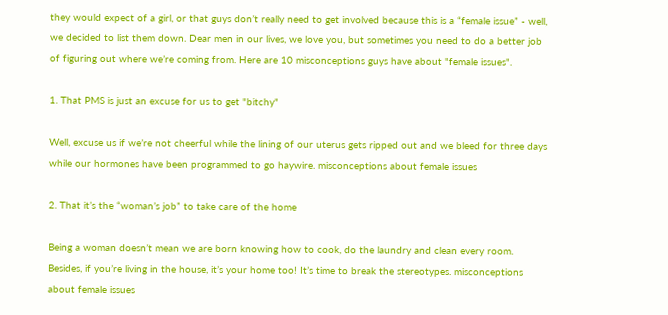they would expect of a girl, or that guys don’t really need to get involved because this is a “female issue” - well, we decided to list them down. Dear men in our lives, we love you, but sometimes you need to do a better job of figuring out where we’re coming from. Here are 10 misconceptions guys have about "female issues".

1. That PMS is just an excuse for us to get "bitchy"

Well, excuse us if we’re not cheerful while the lining of our uterus gets ripped out and we bleed for three days while our hormones have been programmed to go haywire. misconceptions about female issues

2. That it’s the “woman’s job” to take care of the home

Being a woman doesn’t mean we are born knowing how to cook, do the laundry and clean every room. Besides, if you’re living in the house, it’s your home too! It’s time to break the stereotypes. misconceptions about female issues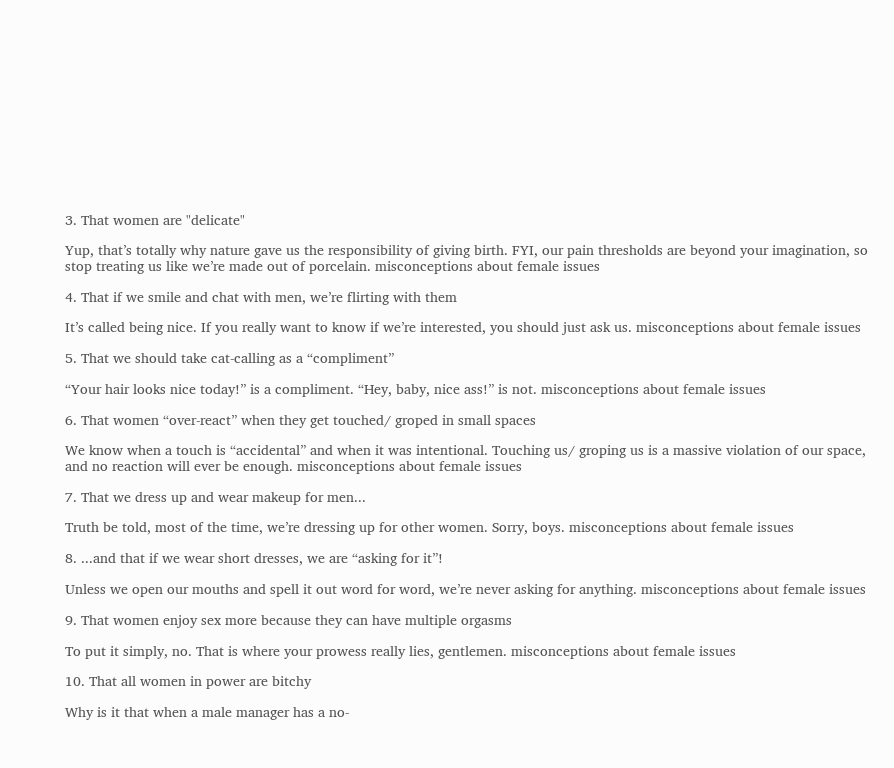3. That women are "delicate"

Yup, that’s totally why nature gave us the responsibility of giving birth. FYI, our pain thresholds are beyond your imagination, so stop treating us like we’re made out of porcelain. misconceptions about female issues

4. That if we smile and chat with men, we’re flirting with them

It’s called being nice. If you really want to know if we’re interested, you should just ask us. misconceptions about female issues

5. That we should take cat-calling as a “compliment”

“Your hair looks nice today!” is a compliment. “Hey, baby, nice ass!” is not. misconceptions about female issues

6. That women “over-react” when they get touched/ groped in small spaces

We know when a touch is “accidental” and when it was intentional. Touching us/ groping us is a massive violation of our space, and no reaction will ever be enough. misconceptions about female issues

7. That we dress up and wear makeup for men...

Truth be told, most of the time, we’re dressing up for other women. Sorry, boys. misconceptions about female issues

8. ...and that if we wear short dresses, we are “asking for it”!

Unless we open our mouths and spell it out word for word, we’re never asking for anything. misconceptions about female issues

9. That women enjoy sex more because they can have multiple orgasms

To put it simply, no. That is where your prowess really lies, gentlemen. misconceptions about female issues

10. That all women in power are bitchy

Why is it that when a male manager has a no-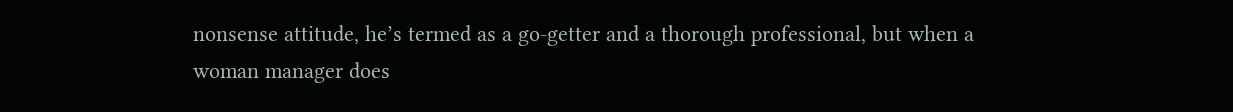nonsense attitude, he’s termed as a go-getter and a thorough professional, but when a woman manager does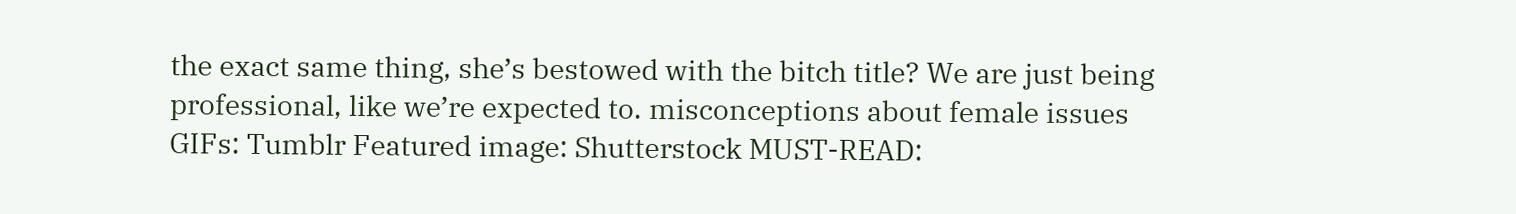the exact same thing, she’s bestowed with the bitch title? We are just being professional, like we’re expected to. misconceptions about female issues GIFs: Tumblr Featured image: Shutterstock MUST-READ: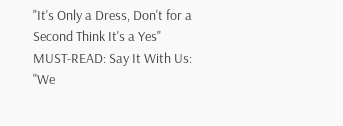"It's Only a Dress, Don't for a Second Think It's a Yes" MUST-READ: Say It With Us: "We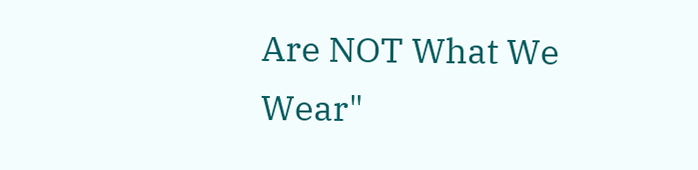Are NOT What We Wear"